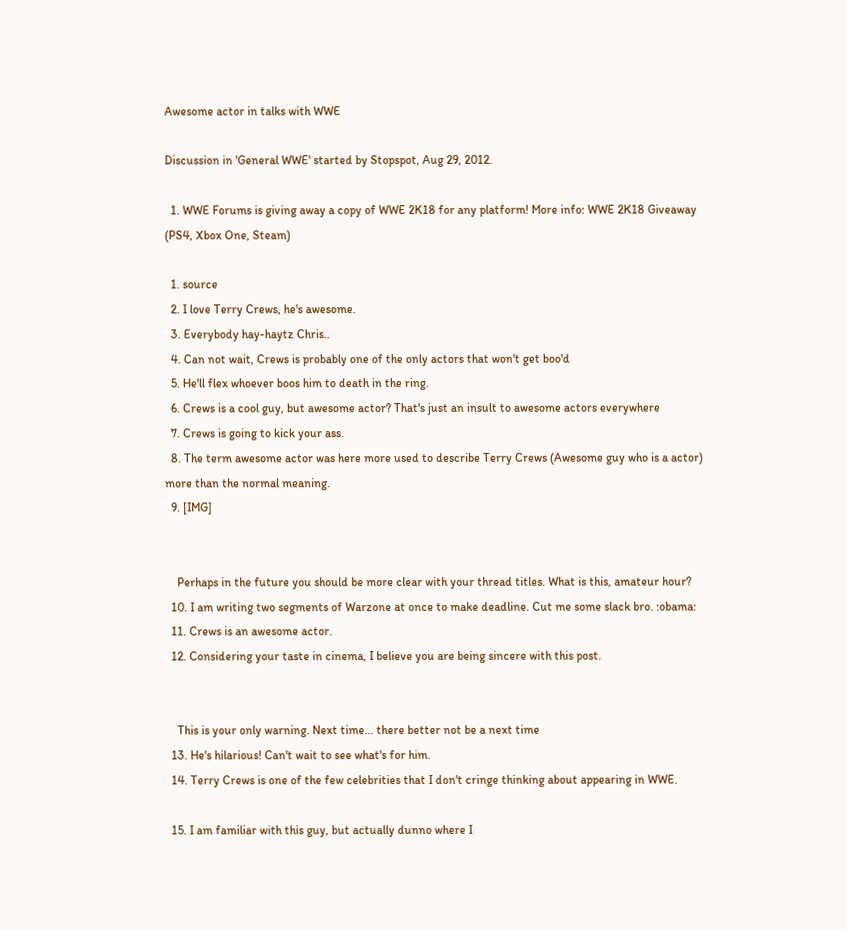Awesome actor in talks with WWE

Discussion in 'General WWE' started by Stopspot, Aug 29, 2012.

  1. WWE Forums is giving away a copy of WWE 2K18 for any platform! More info: WWE 2K18 Giveaway (PS4, Xbox One, Steam)

  1. source
  2. I love Terry Crews, he's awesome.
  3. Everybody hay-haytz Chris..
  4. Can not wait, Crews is probably one of the only actors that won't get boo'd
  5. He'll flex whoever boos him to death in the ring.
  6. Crews is a cool guy, but awesome actor? That's just an insult to awesome actors everywhere
  7. Crews is going to kick your ass.
  8. The term awesome actor was here more used to describe Terry Crews (Awesome guy who is a actor) more than the normal meaning.
  9. [IMG]


    Perhaps in the future you should be more clear with your thread titles. What is this, amateur hour?
  10. I am writing two segments of Warzone at once to make deadline. Cut me some slack bro. :obama:
  11. Crews is an awesome actor.
  12. Considering your taste in cinema, I believe you are being sincere with this post.


    This is your only warning. Next time... there better not be a next time
  13. He's hilarious! Can't wait to see what's for him.
  14. Terry Crews is one of the few celebrities that I don't cringe thinking about appearing in WWE.

  15. I am familiar with this guy, but actually dunno where I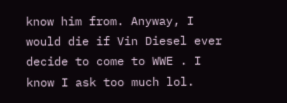know him from. Anyway, I would die if Vin Diesel ever decide to come to WWE . I know I ask too much lol.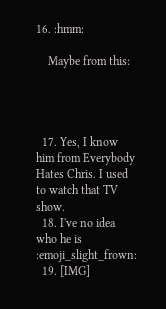16. :hmm:

    Maybe from this:




  17. Yes, I know him from Everybody Hates Chris. I used to watch that TV show.
  18. I've no idea who he is :emoji_slight_frown:
  19. [IMG]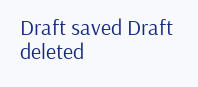Draft saved Draft deleted